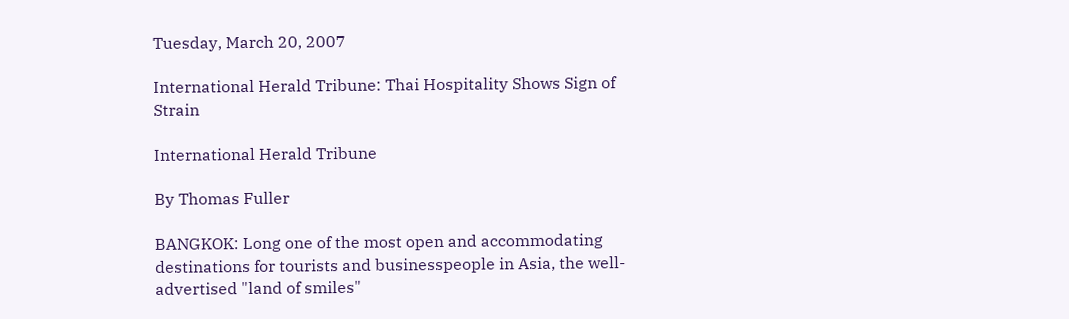Tuesday, March 20, 2007

International Herald Tribune: Thai Hospitality Shows Sign of Strain

International Herald Tribune

By Thomas Fuller

BANGKOK: Long one of the most open and accommodating destinations for tourists and businesspeople in Asia, the well-advertised "land of smiles"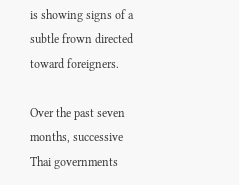is showing signs of a subtle frown directed toward foreigners.

Over the past seven months, successive Thai governments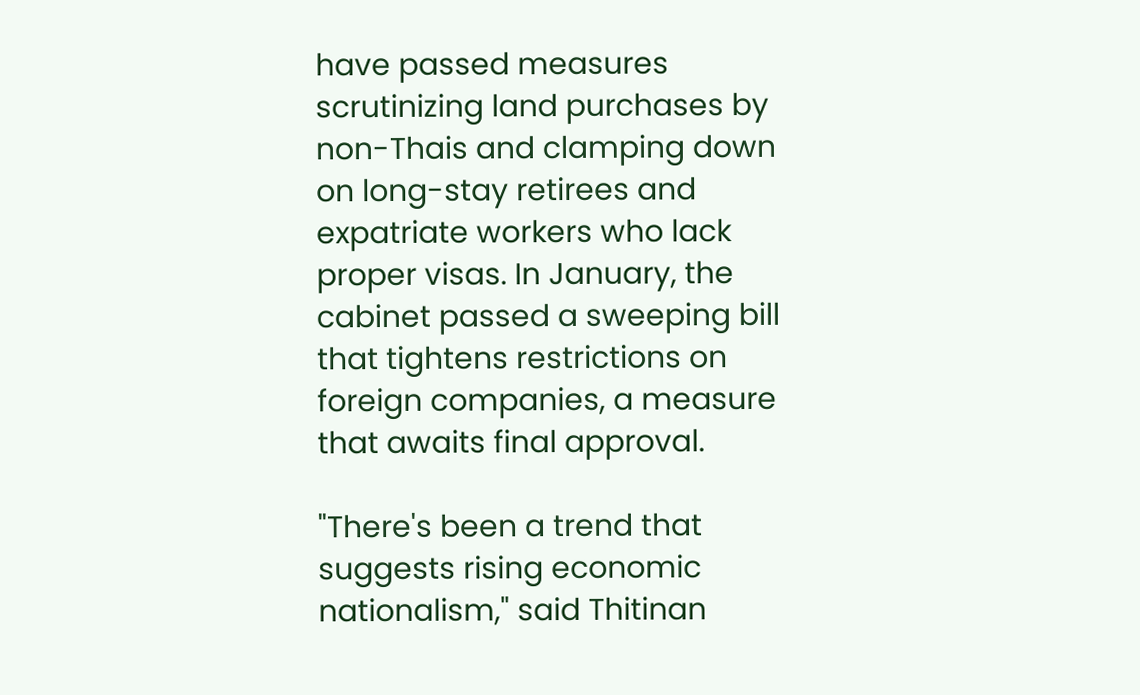have passed measures scrutinizing land purchases by non-Thais and clamping down on long-stay retirees and expatriate workers who lack proper visas. In January, the cabinet passed a sweeping bill that tightens restrictions on foreign companies, a measure that awaits final approval.

"There's been a trend that suggests rising economic nationalism," said Thitinan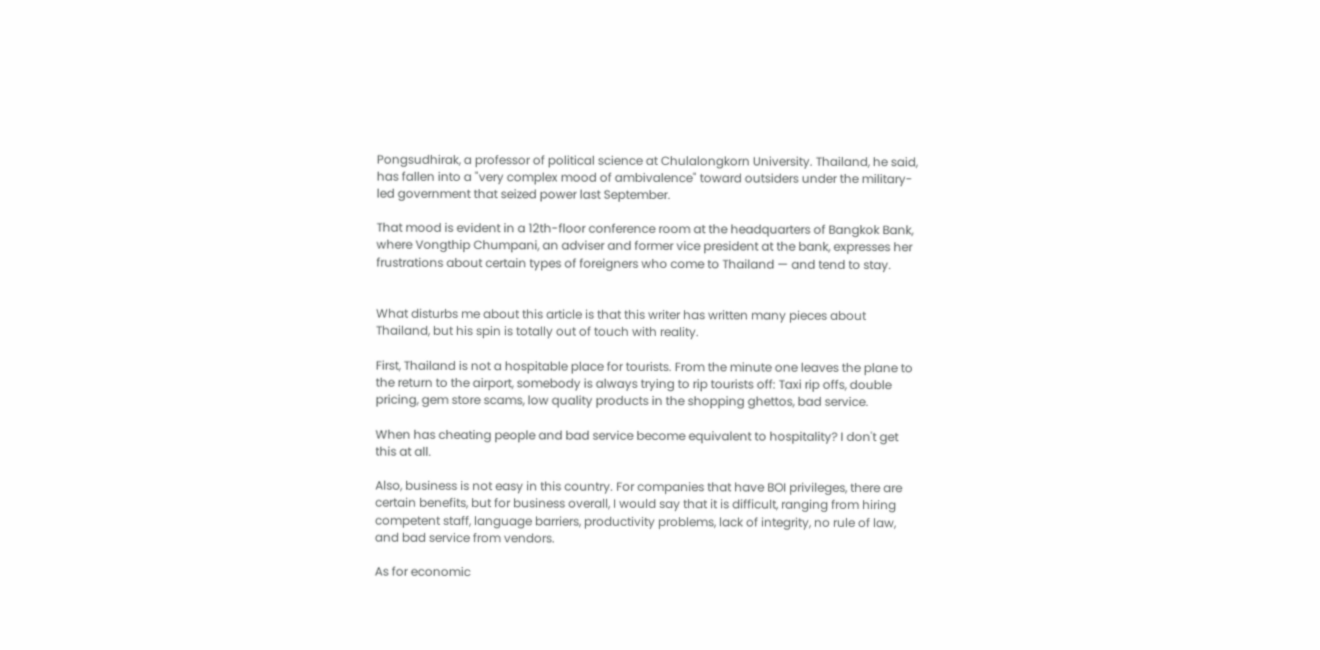Pongsudhirak, a professor of political science at Chulalongkorn University. Thailand, he said, has fallen into a "very complex mood of ambivalence" toward outsiders under the military-led government that seized power last September.

That mood is evident in a 12th-floor conference room at the headquarters of Bangkok Bank, where Vongthip Chumpani, an adviser and former vice president at the bank, expresses her frustrations about certain types of foreigners who come to Thailand — and tend to stay.


What disturbs me about this article is that this writer has written many pieces about Thailand, but his spin is totally out of touch with reality.

First, Thailand is not a hospitable place for tourists. From the minute one leaves the plane to the return to the airport, somebody is always trying to rip tourists off: Taxi rip offs, double pricing, gem store scams, low quality products in the shopping ghettos, bad service.

When has cheating people and bad service become equivalent to hospitality? I don't get this at all.

Also, business is not easy in this country. For companies that have BOI privileges, there are certain benefits, but for business overall, I would say that it is difficult, ranging from hiring competent staff, language barriers, productivity problems, lack of integrity, no rule of law, and bad service from vendors.

As for economic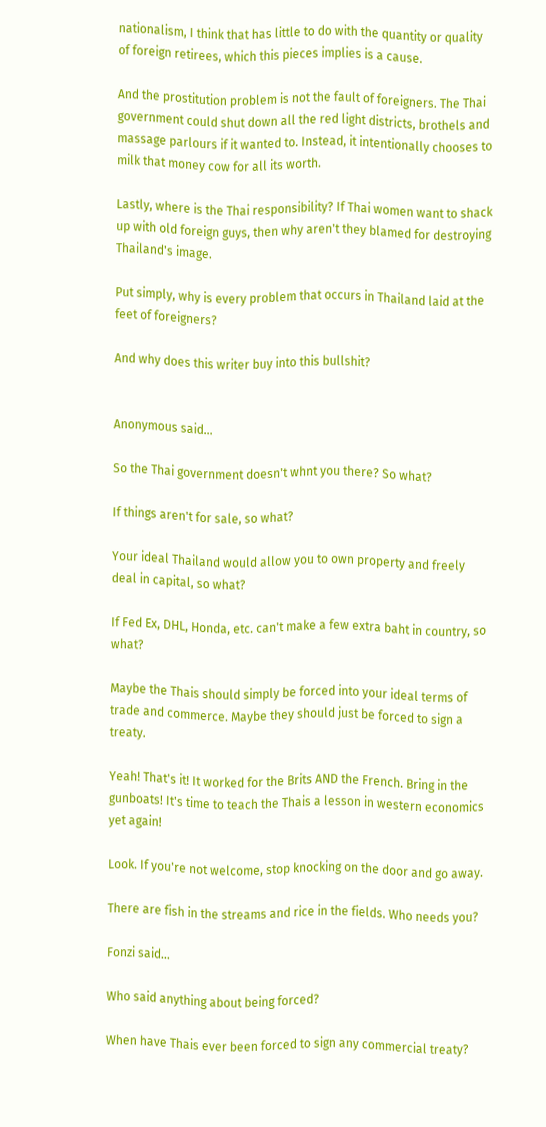nationalism, I think that has little to do with the quantity or quality of foreign retirees, which this pieces implies is a cause.

And the prostitution problem is not the fault of foreigners. The Thai government could shut down all the red light districts, brothels and massage parlours if it wanted to. Instead, it intentionally chooses to milk that money cow for all its worth.

Lastly, where is the Thai responsibility? If Thai women want to shack up with old foreign guys, then why aren't they blamed for destroying Thailand's image.

Put simply, why is every problem that occurs in Thailand laid at the feet of foreigners?

And why does this writer buy into this bullshit?


Anonymous said...

So the Thai government doesn't whnt you there? So what?

If things aren't for sale, so what?

Your ideal Thailand would allow you to own property and freely deal in capital, so what?

If Fed Ex, DHL, Honda, etc. can't make a few extra baht in country, so what?

Maybe the Thais should simply be forced into your ideal terms of trade and commerce. Maybe they should just be forced to sign a treaty.

Yeah! That's it! It worked for the Brits AND the French. Bring in the gunboats! It's time to teach the Thais a lesson in western economics yet again!

Look. If you're not welcome, stop knocking on the door and go away.

There are fish in the streams and rice in the fields. Who needs you?

Fonzi said...

Who said anything about being forced?

When have Thais ever been forced to sign any commercial treaty?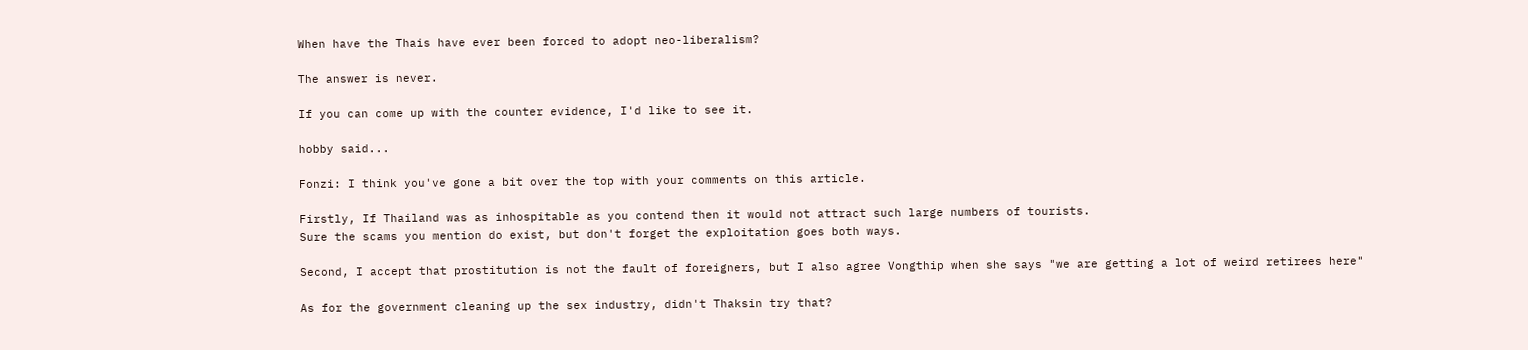When have the Thais have ever been forced to adopt neo-liberalism?

The answer is never.

If you can come up with the counter evidence, I'd like to see it.

hobby said...

Fonzi: I think you've gone a bit over the top with your comments on this article.

Firstly, If Thailand was as inhospitable as you contend then it would not attract such large numbers of tourists.
Sure the scams you mention do exist, but don't forget the exploitation goes both ways.

Second, I accept that prostitution is not the fault of foreigners, but I also agree Vongthip when she says "we are getting a lot of weird retirees here"

As for the government cleaning up the sex industry, didn't Thaksin try that?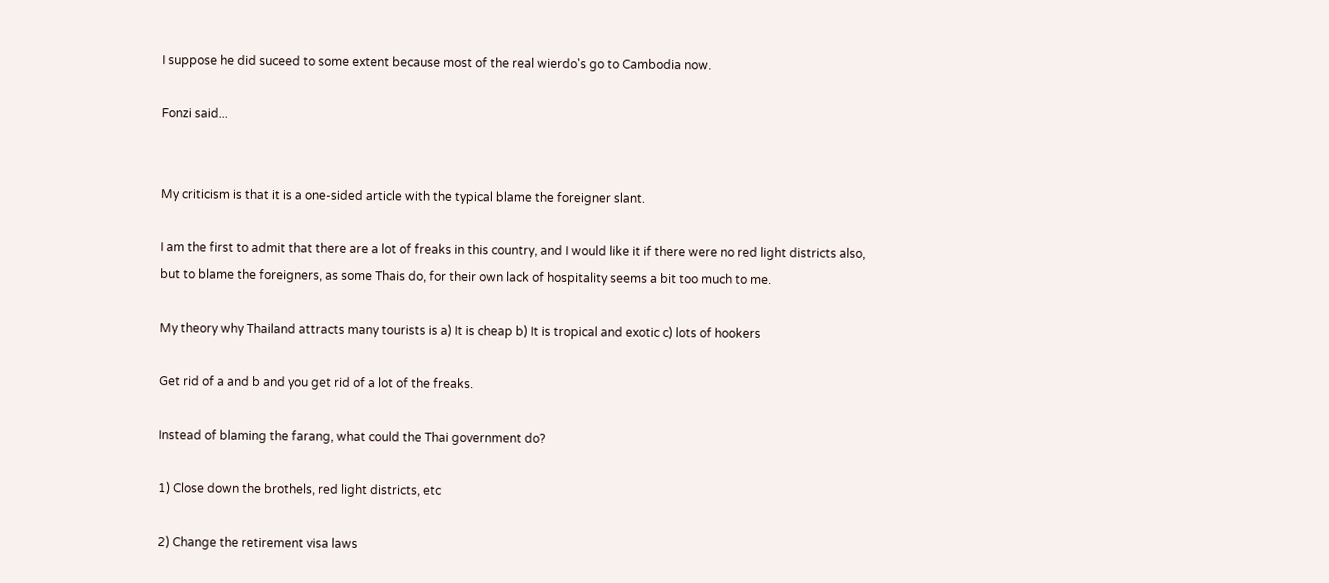I suppose he did suceed to some extent because most of the real wierdo's go to Cambodia now.

Fonzi said...


My criticism is that it is a one-sided article with the typical blame the foreigner slant.

I am the first to admit that there are a lot of freaks in this country, and I would like it if there were no red light districts also, but to blame the foreigners, as some Thais do, for their own lack of hospitality seems a bit too much to me.

My theory why Thailand attracts many tourists is a) It is cheap b) It is tropical and exotic c) lots of hookers

Get rid of a and b and you get rid of a lot of the freaks.

Instead of blaming the farang, what could the Thai government do?

1) Close down the brothels, red light districts, etc

2) Change the retirement visa laws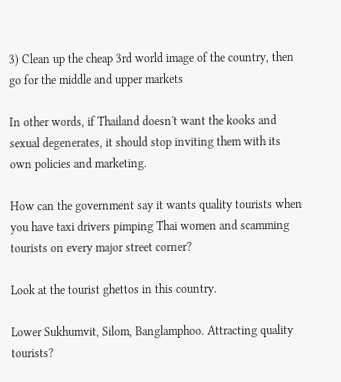3) Clean up the cheap 3rd world image of the country, then go for the middle and upper markets

In other words, if Thailand doesn't want the kooks and sexual degenerates, it should stop inviting them with its own policies and marketing.

How can the government say it wants quality tourists when you have taxi drivers pimping Thai women and scamming tourists on every major street corner?

Look at the tourist ghettos in this country.

Lower Sukhumvit, Silom, Banglamphoo. Attracting quality tourists?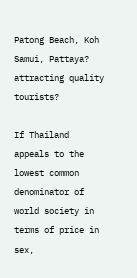Patong Beach, Koh Samui, Pattaya? attracting quality tourists?

If Thailand appeals to the lowest common denominator of world society in terms of price in sex,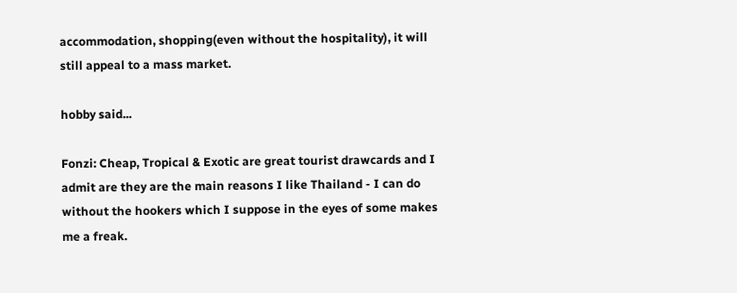accommodation, shopping(even without the hospitality), it will still appeal to a mass market.

hobby said...

Fonzi: Cheap, Tropical & Exotic are great tourist drawcards and I admit are they are the main reasons I like Thailand - I can do without the hookers which I suppose in the eyes of some makes me a freak.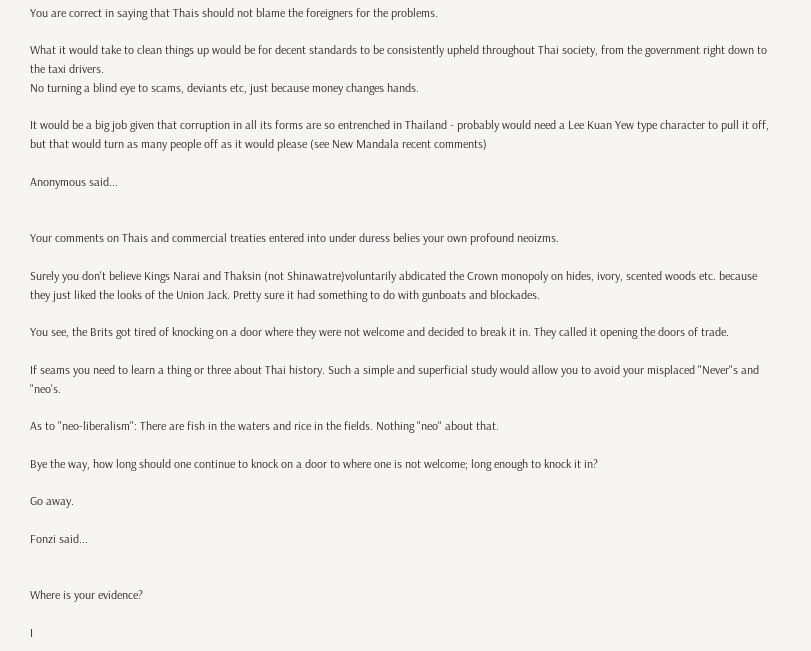You are correct in saying that Thais should not blame the foreigners for the problems.

What it would take to clean things up would be for decent standards to be consistently upheld throughout Thai society, from the government right down to the taxi drivers.
No turning a blind eye to scams, deviants etc, just because money changes hands.

It would be a big job given that corruption in all its forms are so entrenched in Thailand - probably would need a Lee Kuan Yew type character to pull it off, but that would turn as many people off as it would please (see New Mandala recent comments)

Anonymous said...


Your comments on Thais and commercial treaties entered into under duress belies your own profound neoizms.

Surely you don't believe Kings Narai and Thaksin (not Shinawatre)voluntarily abdicated the Crown monopoly on hides, ivory, scented woods etc. because they just liked the looks of the Union Jack. Pretty sure it had something to do with gunboats and blockades.

You see, the Brits got tired of knocking on a door where they were not welcome and decided to break it in. They called it opening the doors of trade.

If seams you need to learn a thing or three about Thai history. Such a simple and superficial study would allow you to avoid your misplaced "Never"s and "neo's.

As to "neo-liberalism": There are fish in the waters and rice in the fields. Nothing "neo" about that.

Bye the way, how long should one continue to knock on a door to where one is not welcome; long enough to knock it in?

Go away.

Fonzi said...


Where is your evidence?

I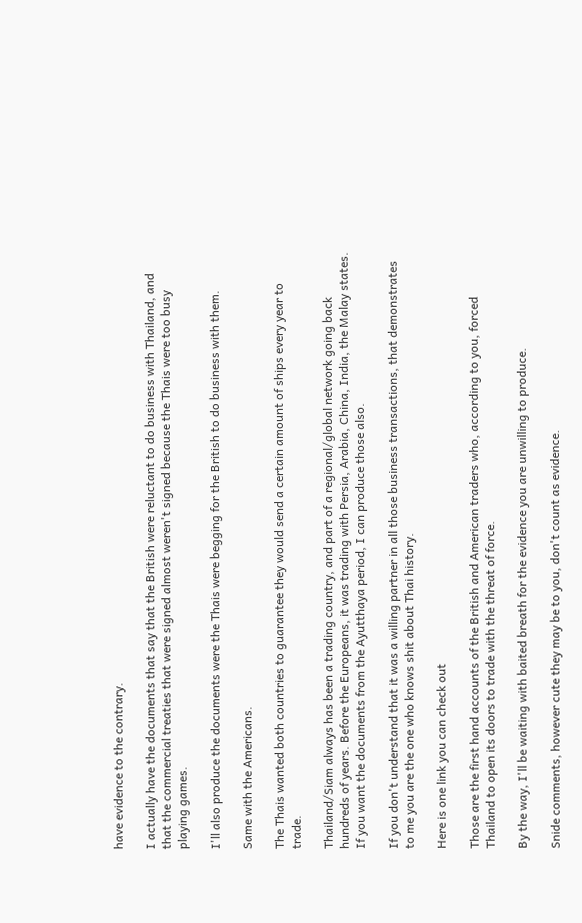have evidence to the contrary.

I actually have the documents that say that the British were reluctant to do business with Thailand, and that the commercial treaties that were signed almost weren't signed because the Thais were too busy playing games.

I'll also produce the documents were the Thais were begging for the British to do business with them.

Same with the Americans.

The Thais wanted both countries to guarantee they would send a certain amount of ships every year to trade.

Thailand/Siam always has been a trading country, and part of a regional/global network going back hundreds of years. Before the Europeans, it was trading with Persia, Arabia, China, India, the Malay states. If you want the documents from the Ayutthaya period, I can produce those also.

If you don't understand that it was a willing partner in all those business transactions, that demonstrates to me you are the one who knows shit about Thai history.

Here is one link you can check out

Those are the first hand accounts of the British and American traders who, according to you, forced Thailand to open its doors to trade with the threat of force.

By the way, I'll be waiting with baited breath for the evidence you are unwilling to produce.

Snide comments, however cute they may be to you, don't count as evidence.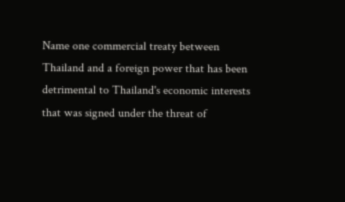Name one commercial treaty between Thailand and a foreign power that has been detrimental to Thailand's economic interests that was signed under the threat of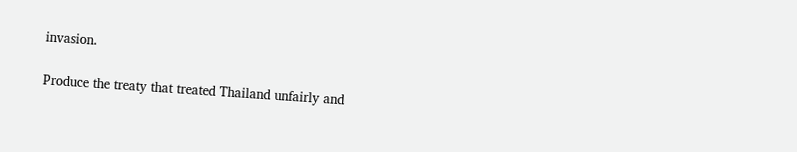invasion.

Produce the treaty that treated Thailand unfairly and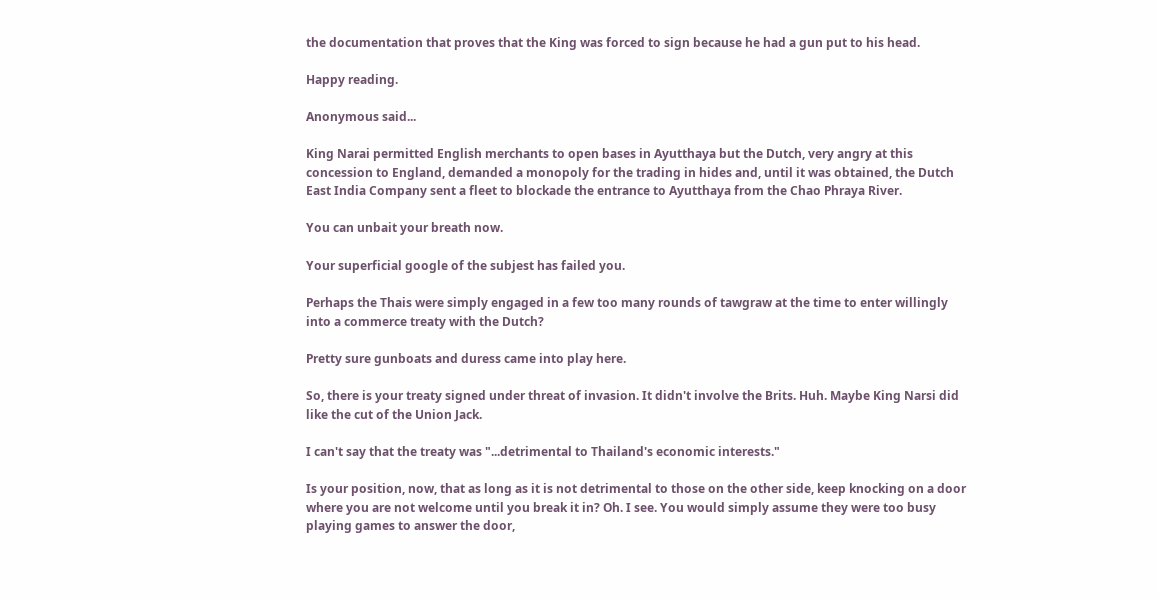the documentation that proves that the King was forced to sign because he had a gun put to his head.

Happy reading.

Anonymous said...

King Narai permitted English merchants to open bases in Ayutthaya but the Dutch, very angry at this concession to England, demanded a monopoly for the trading in hides and, until it was obtained, the Dutch East India Company sent a fleet to blockade the entrance to Ayutthaya from the Chao Phraya River.

You can unbait your breath now.

Your superficial google of the subjest has failed you.

Perhaps the Thais were simply engaged in a few too many rounds of tawgraw at the time to enter willingly into a commerce treaty with the Dutch?

Pretty sure gunboats and duress came into play here.

So, there is your treaty signed under threat of invasion. It didn't involve the Brits. Huh. Maybe King Narsi did like the cut of the Union Jack.

I can't say that the treaty was "...detrimental to Thailand's economic interests."

Is your position, now, that as long as it is not detrimental to those on the other side, keep knocking on a door where you are not welcome until you break it in? Oh. I see. You would simply assume they were too busy playing games to answer the door,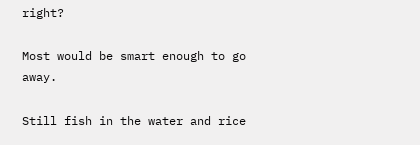right?

Most would be smart enough to go away.

Still fish in the water and rice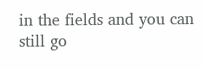in the fields and you can still go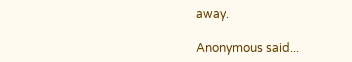away.

Anonymous said...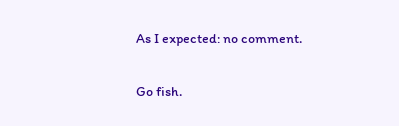As I expected: no comment.

Go fish.